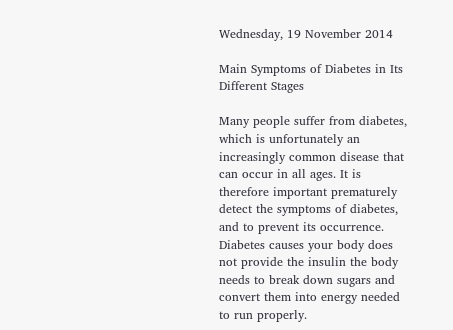Wednesday, 19 November 2014

Main Symptoms of Diabetes in Its Different Stages

Many people suffer from diabetes, which is unfortunately an increasingly common disease that can occur in all ages. It is therefore important prematurely detect the symptoms of diabetes, and to prevent its occurrence.
Diabetes causes your body does not provide the insulin the body needs to break down sugars and convert them into energy needed to run properly.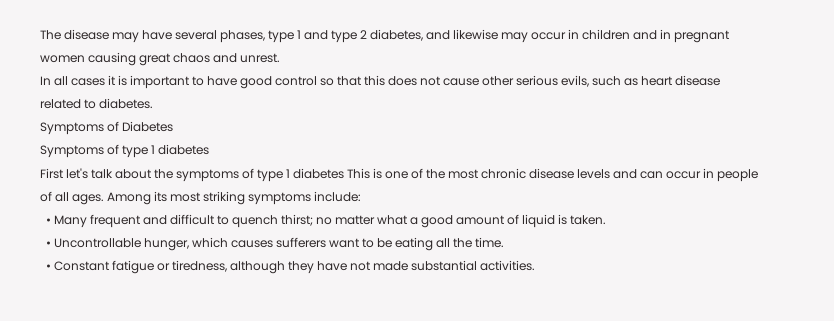The disease may have several phases, type 1 and type 2 diabetes, and likewise may occur in children and in pregnant women causing great chaos and unrest.
In all cases it is important to have good control so that this does not cause other serious evils, such as heart disease related to diabetes.
Symptoms of Diabetes
Symptoms of type 1 diabetes
First let's talk about the symptoms of type 1 diabetes This is one of the most chronic disease levels and can occur in people of all ages. Among its most striking symptoms include:
  • Many frequent and difficult to quench thirst; no matter what a good amount of liquid is taken.
  • Uncontrollable hunger, which causes sufferers want to be eating all the time.
  • Constant fatigue or tiredness, although they have not made substantial activities.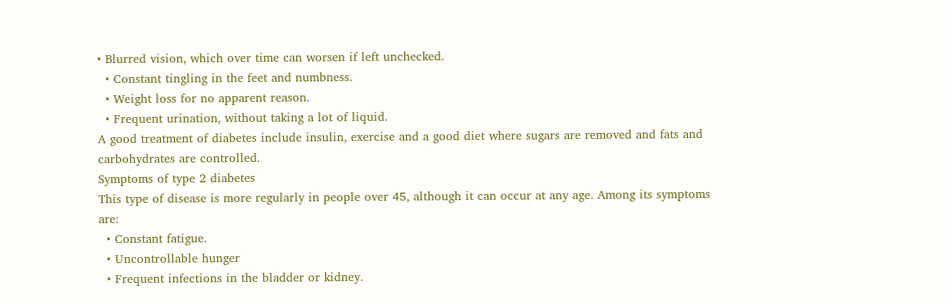• Blurred vision, which over time can worsen if left unchecked.
  • Constant tingling in the feet and numbness.
  • Weight loss for no apparent reason.
  • Frequent urination, without taking a lot of liquid.
A good treatment of diabetes include insulin, exercise and a good diet where sugars are removed and fats and carbohydrates are controlled.
Symptoms of type 2 diabetes
This type of disease is more regularly in people over 45, although it can occur at any age. Among its symptoms are:
  • Constant fatigue.
  • Uncontrollable hunger
  • Frequent infections in the bladder or kidney.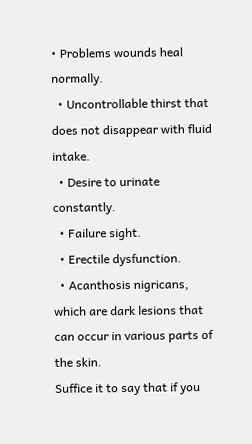• Problems wounds heal normally.
  • Uncontrollable thirst that does not disappear with fluid intake.
  • Desire to urinate constantly.
  • Failure sight.
  • Erectile dysfunction.
  • Acanthosis nigricans, which are dark lesions that can occur in various parts of the skin.
Suffice it to say that if you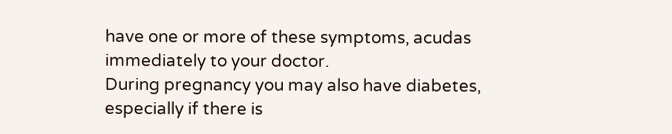have one or more of these symptoms, acudas immediately to your doctor.
During pregnancy you may also have diabetes, especially if there is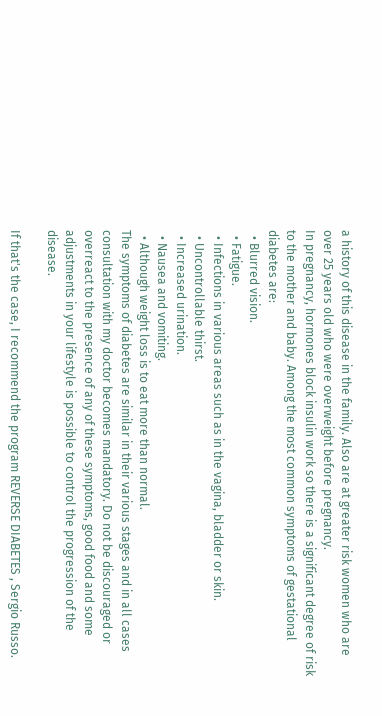a history of this disease in the family. Also are at greater risk women who are over 25 years old who were overweight before pregnancy.
In pregnancy, hormones block insulin work so there is a significant degree of risk to the mother and baby. Among the most common symptoms of gestational diabetes are:
  • Blurred vision.
  • Fatigue.
  • Infections in various areas such as in the vagina, bladder or skin.
  • Uncontrollable thirst.
  • Increased urination.
  • Nausea and vomiting.
  • Although weight loss is to eat more than normal.
The symptoms of diabetes are similar in their various stages and in all cases consultation with my doctor becomes mandatory. Do not be discouraged or overreact to the presence of any of these symptoms, good food and some adjustments in your lifestyle is possible to control the progression of the disease.

If that's the case, I recommend the program REVERSE DIABETES , Sergio Russo.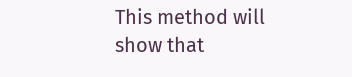This method will show that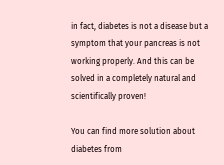in fact, diabetes is not a disease but a symptom that your pancreas is not working properly. And this can be solved in a completely natural and scientifically proven!

You can find more solution about diabetes from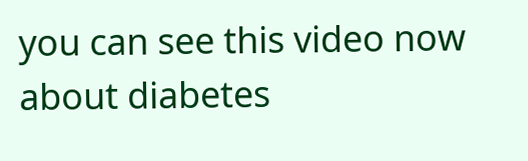you can see this video now about diabetes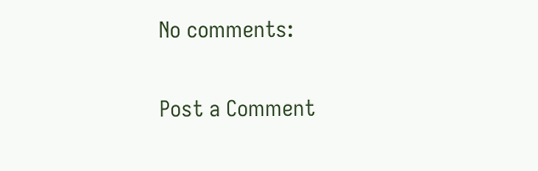No comments:

Post a Comment